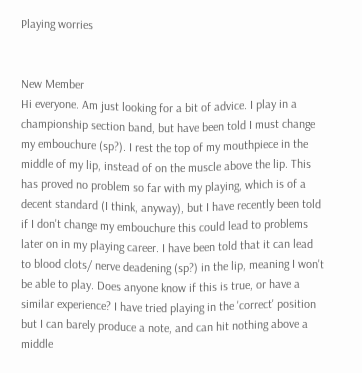Playing worries


New Member
Hi everyone. Am just looking for a bit of advice. I play in a championship section band, but have been told I must change my embouchure (sp?). I rest the top of my mouthpiece in the middle of my lip, instead of on the muscle above the lip. This has proved no problem so far with my playing, which is of a decent standard (I think, anyway), but I have recently been told if I don't change my embouchure this could lead to problems later on in my playing career. I have been told that it can lead to blood clots/ nerve deadening (sp?) in the lip, meaning I won't be able to play. Does anyone know if this is true, or have a similar experience? I have tried playing in the 'correct' position but I can barely produce a note, and can hit nothing above a middle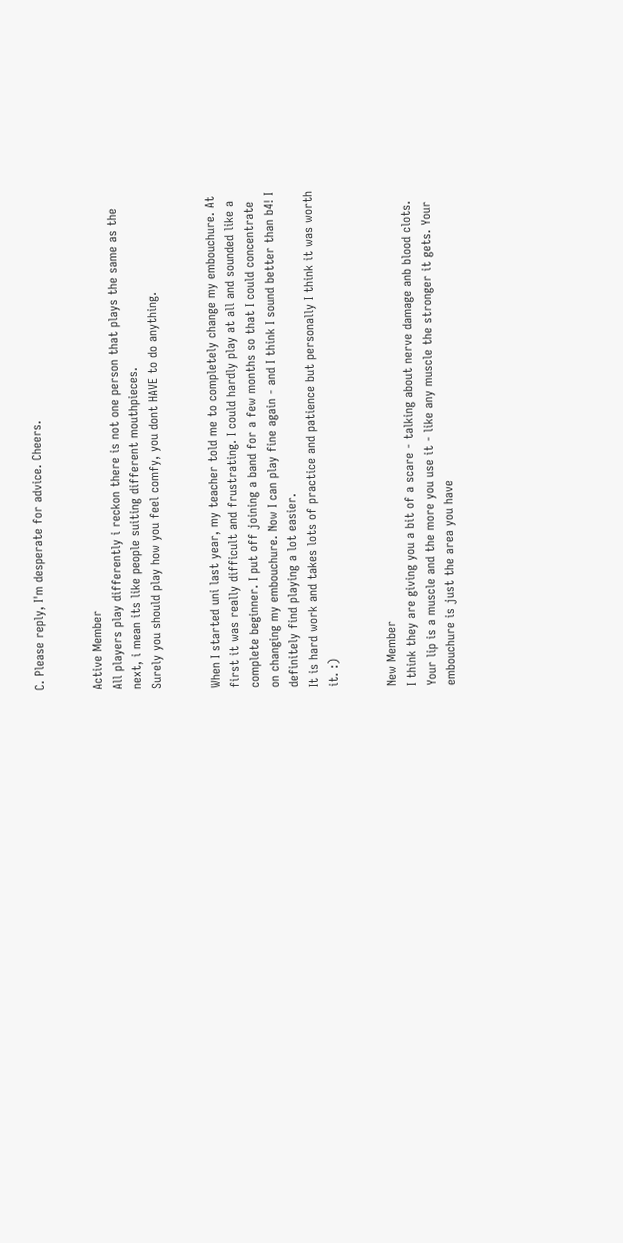C. Please reply, I'm desperate for advice. Cheers.


Active Member
All players play differently i reckon there is not one person that plays the same as the next, i mean its like people suiting different mouthpieces.
Surely you should play how you feel comfy, you dont HAVE to do anything.


When I started uni last year, my teacher told me to completely change my embouchure. At first it was really difficult and frustrating. I could hardly play at all and sounded like a complete beginner. I put off joining a band for a few months so that I could concentrate on changing my embouchure. Now I can play fine again - and I think I sound better than b4! I definitely find playing a lot easier.
It is hard work and takes lots of practice and patience but personally I think it was worth it. :)


New Member
I think they are giving you a bit of a scare - talking about nerve damage anb blood clots. Your lip is a muscle and the more you use it - like any muscle the stronger it gets. Your embouchure is just the area you have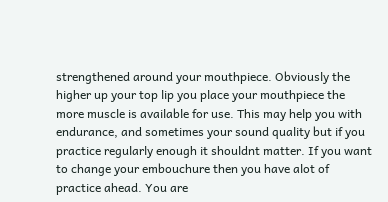strengthened around your mouthpiece. Obviously the higher up your top lip you place your mouthpiece the more muscle is available for use. This may help you with endurance, and sometimes your sound quality but if you practice regularly enough it shouldnt matter. If you want to change your embouchure then you have alot of practice ahead. You are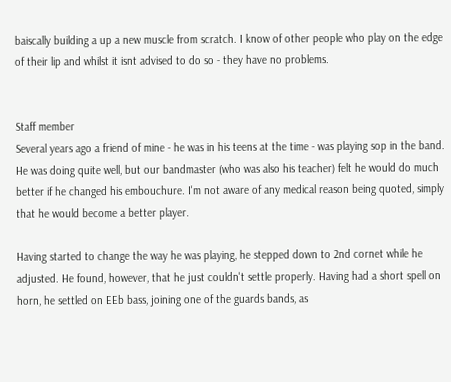baiscally building a up a new muscle from scratch. I know of other people who play on the edge of their lip and whilst it isnt advised to do so - they have no problems.


Staff member
Several years ago a friend of mine - he was in his teens at the time - was playing sop in the band. He was doing quite well, but our bandmaster (who was also his teacher) felt he would do much better if he changed his embouchure. I'm not aware of any medical reason being quoted, simply that he would become a better player.

Having started to change the way he was playing, he stepped down to 2nd cornet while he adjusted. He found, however, that he just couldn't settle properly. Having had a short spell on horn, he settled on EEb bass, joining one of the guards bands, as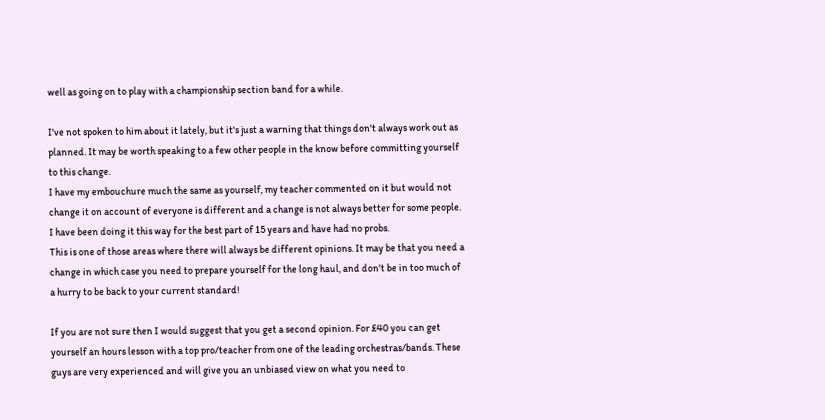well as going on to play with a championship section band for a while.

I've not spoken to him about it lately, but it's just a warning that things don't always work out as planned. It may be worth speaking to a few other people in the know before committing yourself to this change.
I have my embouchure much the same as yourself, my teacher commented on it but would not change it on account of everyone is different and a change is not always better for some people.
I have been doing it this way for the best part of 15 years and have had no probs.
This is one of those areas where there will always be different opinions. It may be that you need a change in which case you need to prepare yourself for the long haul, and don't be in too much of a hurry to be back to your current standard!

If you are not sure then I would suggest that you get a second opinion. For £40 you can get yourself an hours lesson with a top pro/teacher from one of the leading orchestras/bands. These guys are very experienced and will give you an unbiased view on what you need to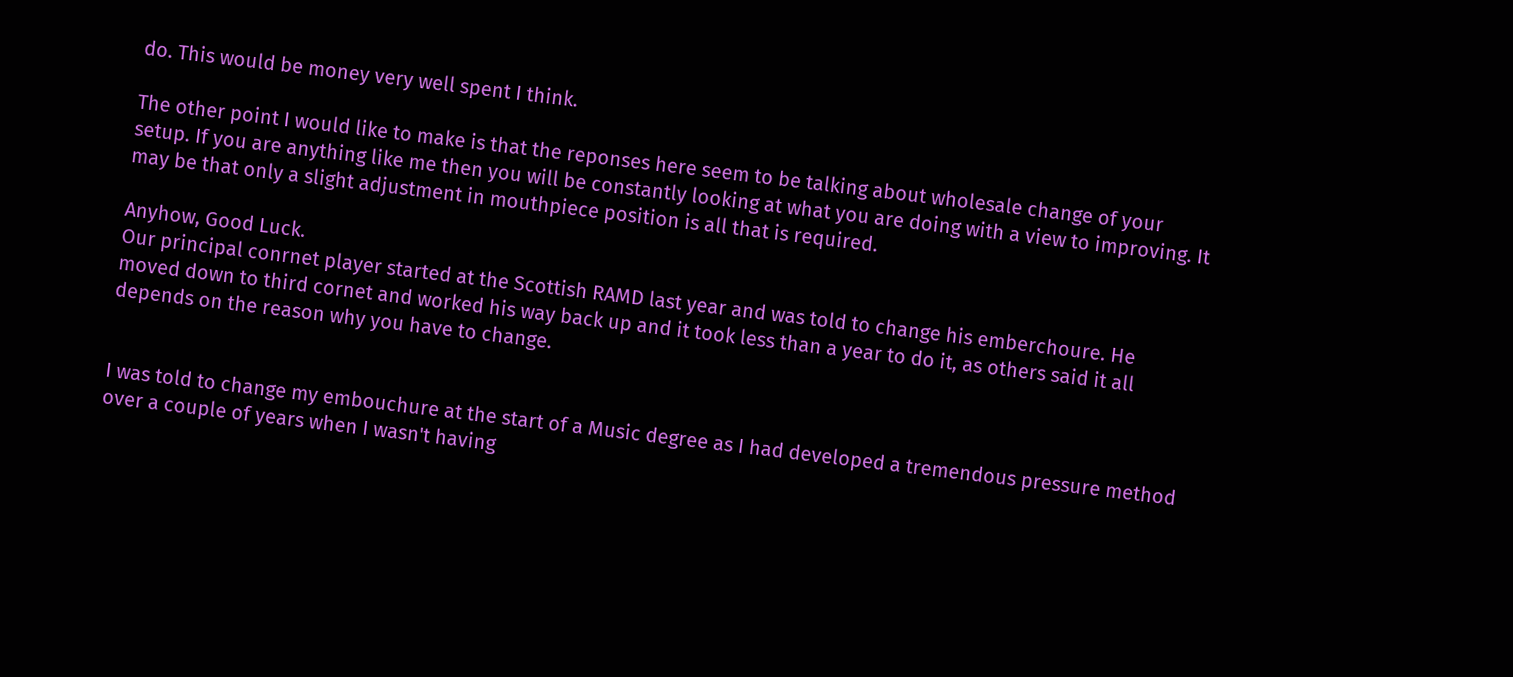do. This would be money very well spent I think.

The other point I would like to make is that the reponses here seem to be talking about wholesale change of your setup. If you are anything like me then you will be constantly looking at what you are doing with a view to improving. It may be that only a slight adjustment in mouthpiece position is all that is required.

Anyhow, Good Luck.
Our principal conrnet player started at the Scottish RAMD last year and was told to change his emberchoure. He moved down to third cornet and worked his way back up and it took less than a year to do it, as others said it all depends on the reason why you have to change.


I was told to change my embouchure at the start of a Music degree as I had developed a tremendous pressure method over a couple of years when I wasn't having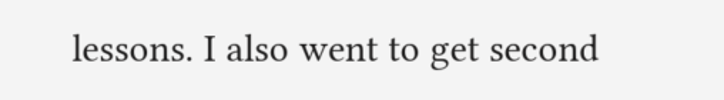lessons. I also went to get second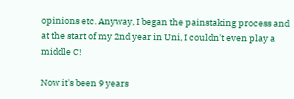opinions etc. Anyway, I began the painstaking process and at the start of my 2nd year in Uni, I couldn't even play a middle C!

Now it's been 9 years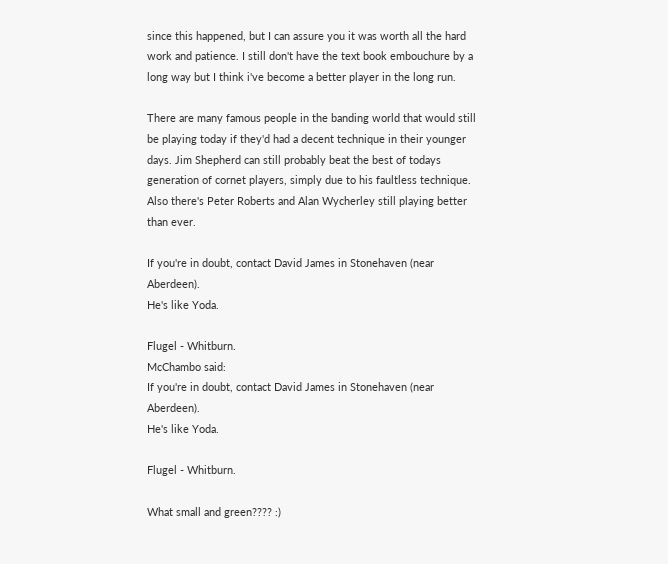since this happened, but I can assure you it was worth all the hard work and patience. I still don't have the text book embouchure by a long way but I think i've become a better player in the long run.

There are many famous people in the banding world that would still be playing today if they'd had a decent technique in their younger days. Jim Shepherd can still probably beat the best of todays generation of cornet players, simply due to his faultless technique. Also there's Peter Roberts and Alan Wycherley still playing better than ever.

If you're in doubt, contact David James in Stonehaven (near Aberdeen).
He's like Yoda.

Flugel - Whitburn.
McChambo said:
If you're in doubt, contact David James in Stonehaven (near Aberdeen).
He's like Yoda.

Flugel - Whitburn.

What small and green???? :)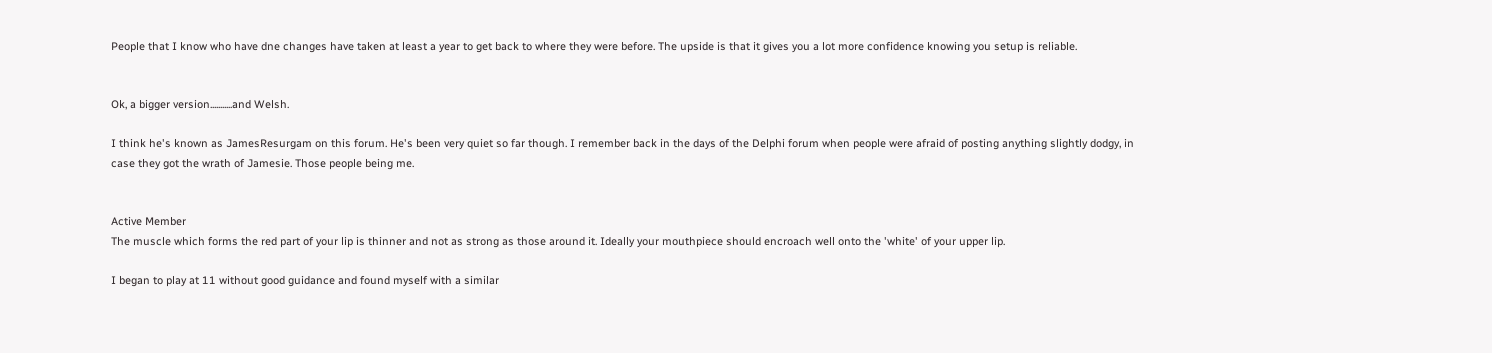People that I know who have dne changes have taken at least a year to get back to where they were before. The upside is that it gives you a lot more confidence knowing you setup is reliable.


Ok, a bigger version...........and Welsh.

I think he's known as JamesResurgam on this forum. He's been very quiet so far though. I remember back in the days of the Delphi forum when people were afraid of posting anything slightly dodgy, in case they got the wrath of Jamesie. Those people being me.


Active Member
The muscle which forms the red part of your lip is thinner and not as strong as those around it. Ideally your mouthpiece should encroach well onto the 'white' of your upper lip.

I began to play at 11 without good guidance and found myself with a similar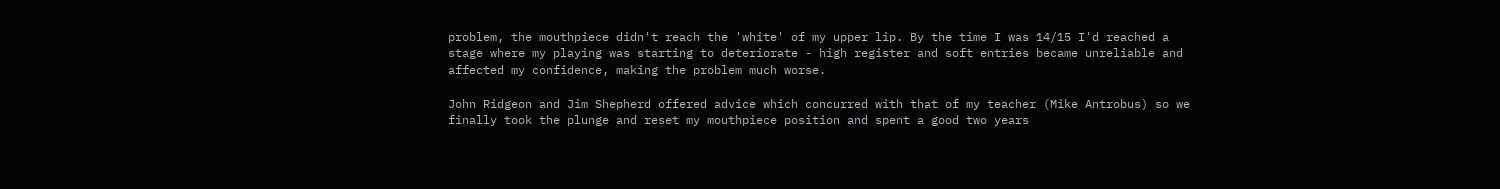problem, the mouthpiece didn't reach the 'white' of my upper lip. By the time I was 14/15 I'd reached a stage where my playing was starting to deteriorate - high register and soft entries became unreliable and affected my confidence, making the problem much worse.

John Ridgeon and Jim Shepherd offered advice which concurred with that of my teacher (Mike Antrobus) so we finally took the plunge and reset my mouthpiece position and spent a good two years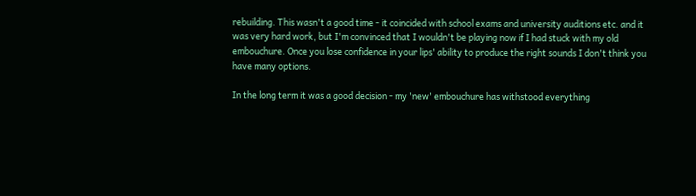rebuilding. This wasn't a good time - it coincided with school exams and university auditions etc. and it was very hard work, but I'm convinced that I wouldn't be playing now if I had stuck with my old embouchure. Once you lose confidence in your lips' ability to produce the right sounds I don't think you have many options.

In the long term it was a good decision - my 'new' embouchure has withstood everything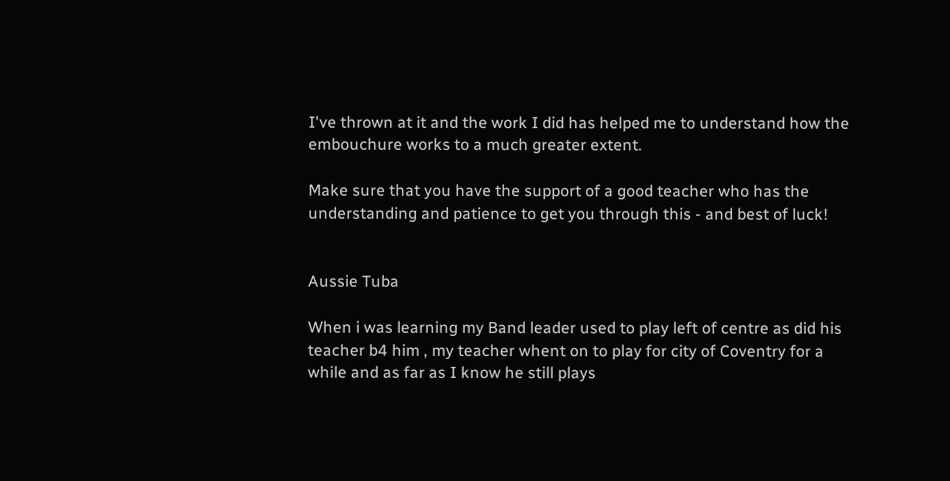I've thrown at it and the work I did has helped me to understand how the embouchure works to a much greater extent.

Make sure that you have the support of a good teacher who has the understanding and patience to get you through this - and best of luck!


Aussie Tuba

When i was learning my Band leader used to play left of centre as did his teacher b4 him , my teacher whent on to play for city of Coventry for a while and as far as I know he still plays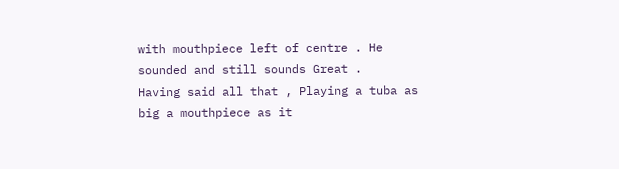with mouthpiece left of centre . He sounded and still sounds Great .
Having said all that , Playing a tuba as big a mouthpiece as it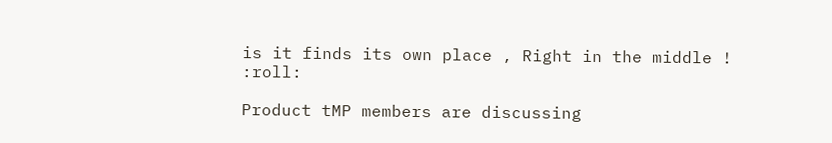is it finds its own place , Right in the middle ! :roll:

Product tMP members are discussing